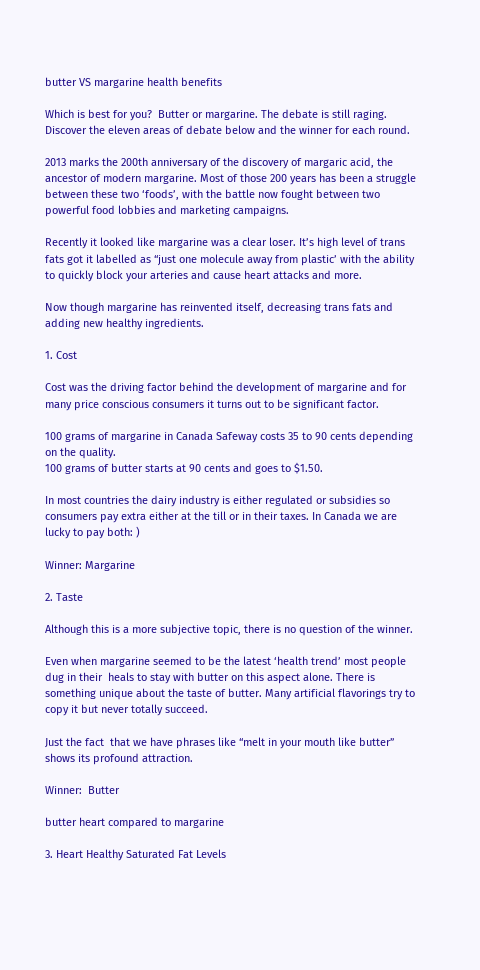butter VS margarine health benefits

Which is best for you?  Butter or margarine. The debate is still raging.  Discover the eleven areas of debate below and the winner for each round.

2013 marks the 200th anniversary of the discovery of margaric acid, the ancestor of modern margarine. Most of those 200 years has been a struggle between these two ‘foods’, with the battle now fought between two powerful food lobbies and marketing campaigns.

Recently it looked like margarine was a clear loser. It’s high level of trans fats got it labelled as “just one molecule away from plastic’ with the ability to quickly block your arteries and cause heart attacks and more.

Now though margarine has reinvented itself, decreasing trans fats and adding new healthy ingredients.

1. Cost

Cost was the driving factor behind the development of margarine and for many price conscious consumers it turns out to be significant factor.

100 grams of margarine in Canada Safeway costs 35 to 90 cents depending on the quality.
100 grams of butter starts at 90 cents and goes to $1.50.

In most countries the dairy industry is either regulated or subsidies so consumers pay extra either at the till or in their taxes. In Canada we are lucky to pay both: )

Winner: Margarine

2. Taste

Although this is a more subjective topic, there is no question of the winner.

Even when margarine seemed to be the latest ‘health trend’ most people dug in their  heals to stay with butter on this aspect alone. There is something unique about the taste of butter. Many artificial flavorings try to copy it but never totally succeed.

Just the fact  that we have phrases like “melt in your mouth like butter” shows its profound attraction.

Winner:  Butter

butter heart compared to margarine

3. Heart Healthy Saturated Fat Levels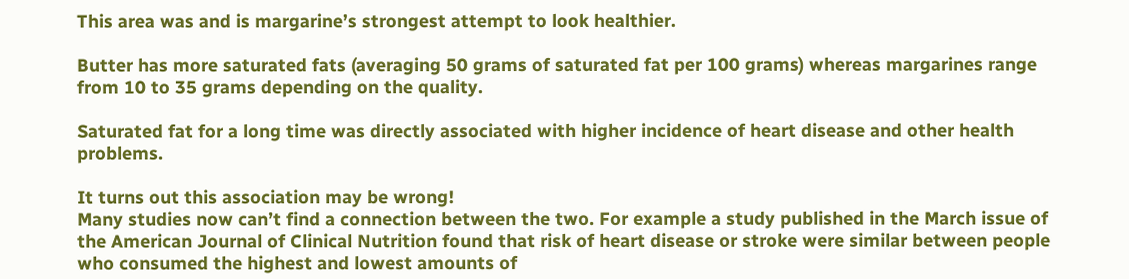This area was and is margarine’s strongest attempt to look healthier.

Butter has more saturated fats (averaging 50 grams of saturated fat per 100 grams) whereas margarines range from 10 to 35 grams depending on the quality.

Saturated fat for a long time was directly associated with higher incidence of heart disease and other health problems.

It turns out this association may be wrong!
Many studies now can’t find a connection between the two. For example a study published in the March issue of the American Journal of Clinical Nutrition found that risk of heart disease or stroke were similar between people who consumed the highest and lowest amounts of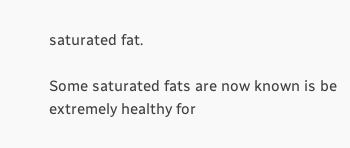saturated fat.

Some saturated fats are now known is be extremely healthy for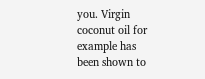you. Virgin coconut oil for example has been shown to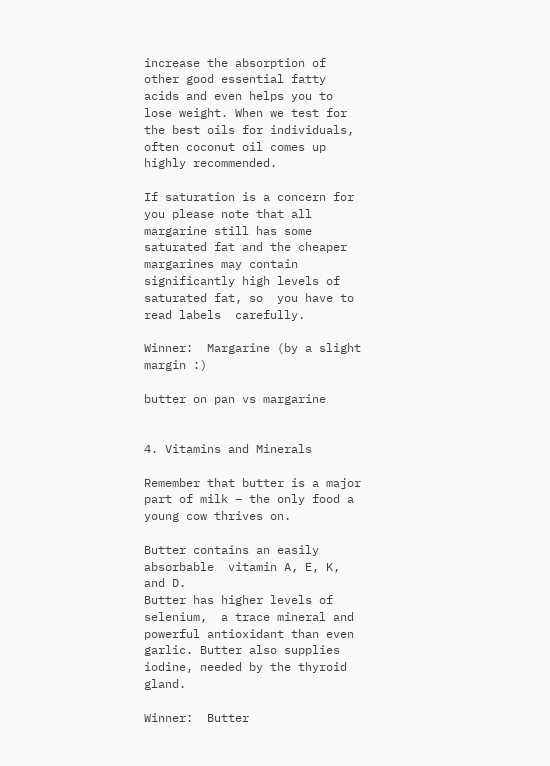increase the absorption of other good essential fatty acids and even helps you to lose weight. When we test for the best oils for individuals, often coconut oil comes up highly recommended.

If saturation is a concern for you please note that all margarine still has some saturated fat and the cheaper margarines may contain significantly high levels of saturated fat, so  you have to read labels  carefully.

Winner:  Margarine (by a slight margin :)

butter on pan vs margarine


4. Vitamins and Minerals

Remember that butter is a major part of milk – the only food a young cow thrives on.

Butter contains an easily absorbable  vitamin A, E, K, and D.
Butter has higher levels of  selenium,  a trace mineral and powerful antioxidant than even garlic. Butter also supplies iodine, needed by the thyroid gland.

Winner:  Butter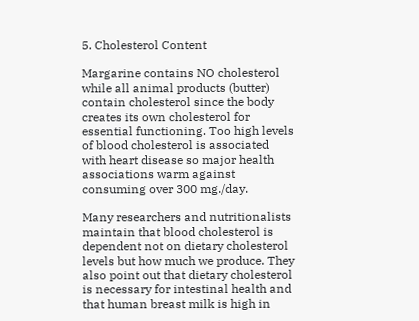5. Cholesterol Content

Margarine contains NO cholesterol while all animal products (butter) contain cholesterol since the body creates its own cholesterol for essential functioning. Too high levels of blood cholesterol is associated with heart disease so major health associations warm against consuming over 300 mg./day.

Many researchers and nutritionalists maintain that blood cholesterol is dependent not on dietary cholesterol levels but how much we produce. They also point out that dietary cholesterol is necessary for intestinal health and that human breast milk is high in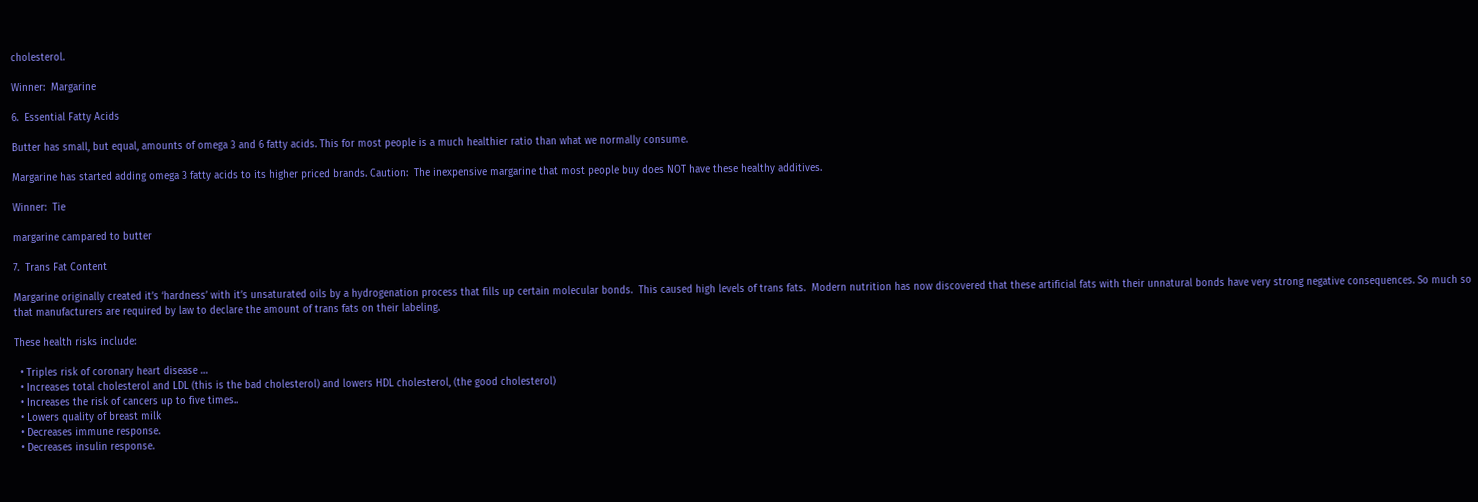cholesterol.

Winner:  Margarine

6.  Essential Fatty Acids

Butter has small, but equal, amounts of omega 3 and 6 fatty acids. This for most people is a much healthier ratio than what we normally consume.

Margarine has started adding omega 3 fatty acids to its higher priced brands. Caution:  The inexpensive margarine that most people buy does NOT have these healthy additives.

Winner:  Tie

margarine campared to butter

7.  Trans Fat Content

Margarine originally created it’s ‘hardness’ with it’s unsaturated oils by a hydrogenation process that fills up certain molecular bonds.  This caused high levels of trans fats.  Modern nutrition has now discovered that these artificial fats with their unnatural bonds have very strong negative consequences. So much so that manufacturers are required by law to declare the amount of trans fats on their labeling.

These health risks include:

  • Triples risk of coronary heart disease …
  • Increases total cholesterol and LDL (this is the bad cholesterol) and lowers HDL cholesterol, (the good cholesterol)
  • Increases the risk of cancers up to five times..
  • Lowers quality of breast milk
  • Decreases immune response.
  • Decreases insulin response.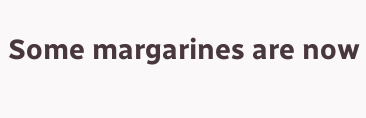Some margarines are now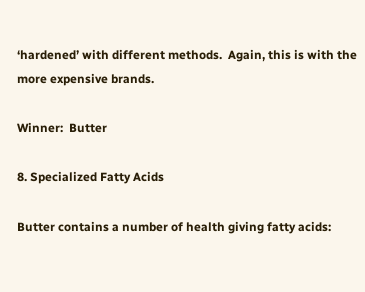‘hardened’ with different methods.  Again, this is with the more expensive brands.

Winner:  Butter

8. Specialized Fatty Acids

Butter contains a number of health giving fatty acids: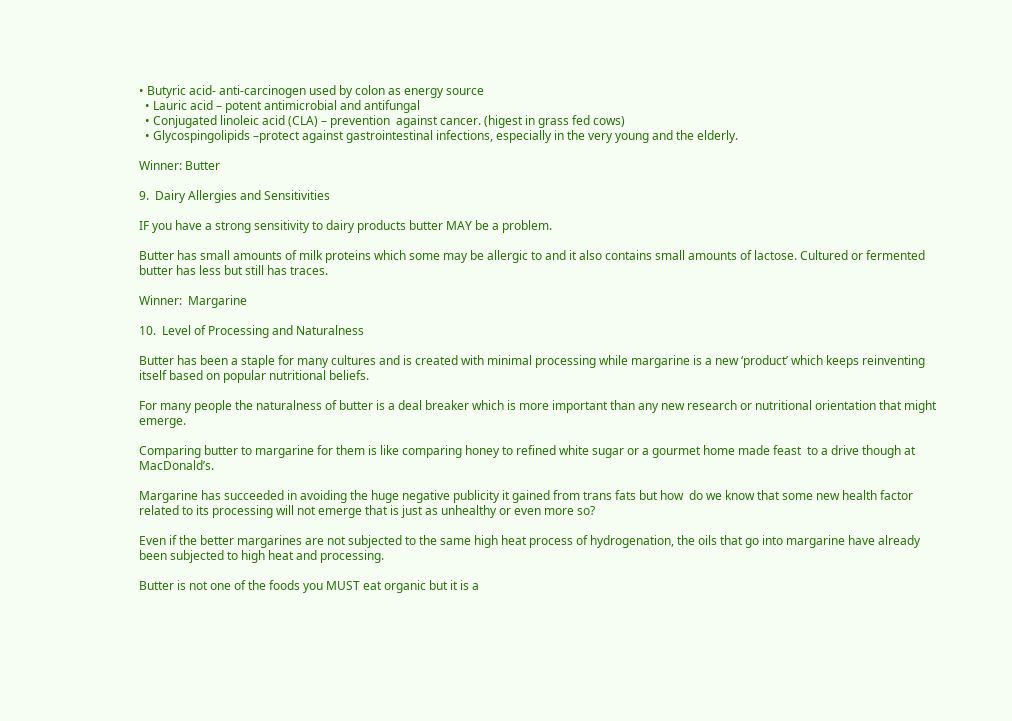• Butyric acid- anti-carcinogen used by colon as energy source
  • Lauric acid – potent antimicrobial and antifungal
  • Conjugated linoleic acid (CLA) – prevention  against cancer. (higest in grass fed cows)
  • Glycospingolipids –protect against gastrointestinal infections, especially in the very young and the elderly.

Winner: Butter

9.  Dairy Allergies and Sensitivities

IF you have a strong sensitivity to dairy products butter MAY be a problem.

Butter has small amounts of milk proteins which some may be allergic to and it also contains small amounts of lactose. Cultured or fermented butter has less but still has traces.

Winner:  Margarine

10.  Level of Processing and Naturalness

Butter has been a staple for many cultures and is created with minimal processing while margarine is a new ‘product’ which keeps reinventing itself based on popular nutritional beliefs.

For many people the naturalness of butter is a deal breaker which is more important than any new research or nutritional orientation that might emerge.

Comparing butter to margarine for them is like comparing honey to refined white sugar or a gourmet home made feast  to a drive though at MacDonald’s.

Margarine has succeeded in avoiding the huge negative publicity it gained from trans fats but how  do we know that some new health factor related to its processing will not emerge that is just as unhealthy or even more so?

Even if the better margarines are not subjected to the same high heat process of hydrogenation, the oils that go into margarine have already been subjected to high heat and processing.

Butter is not one of the foods you MUST eat organic but it is a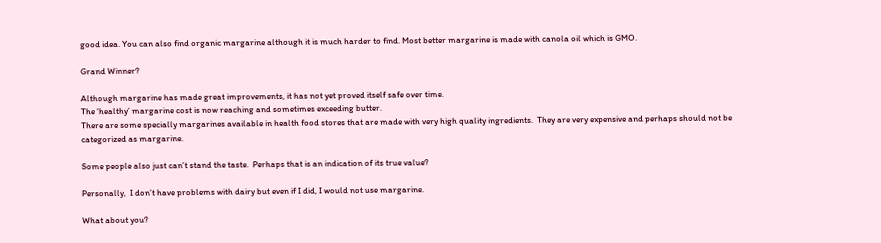good idea. You can also find organic margarine although it is much harder to find. Most better margarine is made with canola oil which is GMO.

Grand Winner?

Although margarine has made great improvements, it has not yet proved itself safe over time.
The ‘healthy’ margarine cost is now reaching and sometimes exceeding butter.
There are some specially margarines available in health food stores that are made with very high quality ingredients.  They are very expensive and perhaps should not be categorized as margarine.

Some people also just can’t stand the taste.  Perhaps that is an indication of its true value?

Personally,  I don’t have problems with dairy but even if I did, I would not use margarine.

What about you?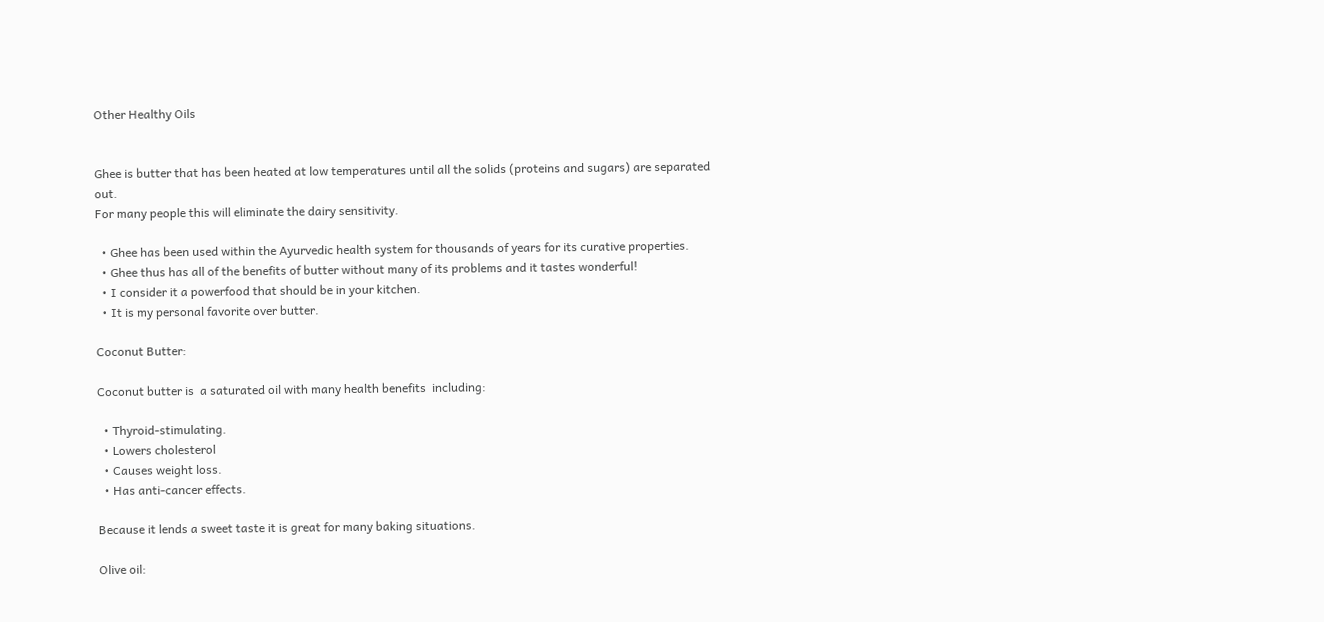Other Healthy Oils


Ghee is butter that has been heated at low temperatures until all the solids (proteins and sugars) are separated out.
For many people this will eliminate the dairy sensitivity.

  • Ghee has been used within the Ayurvedic health system for thousands of years for its curative properties.
  • Ghee thus has all of the benefits of butter without many of its problems and it tastes wonderful!
  • I consider it a powerfood that should be in your kitchen.
  • It is my personal favorite over butter.

Coconut Butter:

Coconut butter is  a saturated oil with many health benefits  including:

  • Thyroid-stimulating.
  • Lowers cholesterol
  • Causes weight loss.
  • Has anti-cancer effects.

Because it lends a sweet taste it is great for many baking situations.

Olive oil: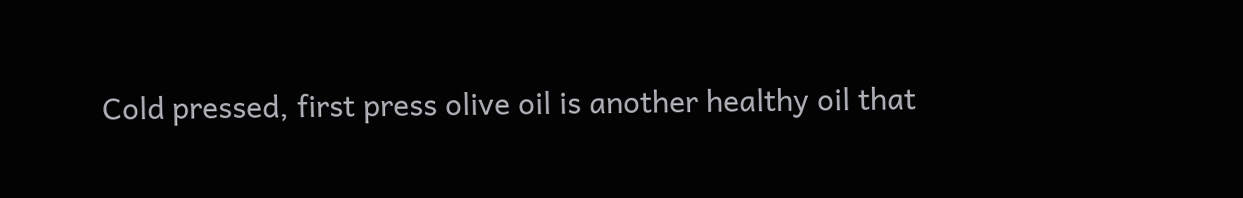Cold pressed, first press olive oil is another healthy oil that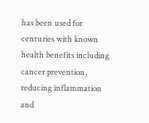has been used for centuries with known health benefits including cancer prevention, reducing inflammation and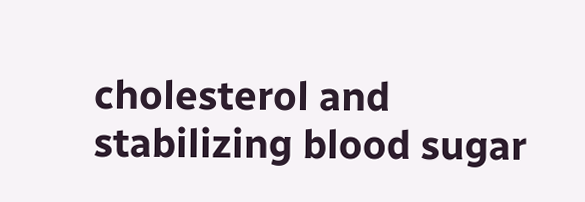cholesterol and stabilizing blood sugar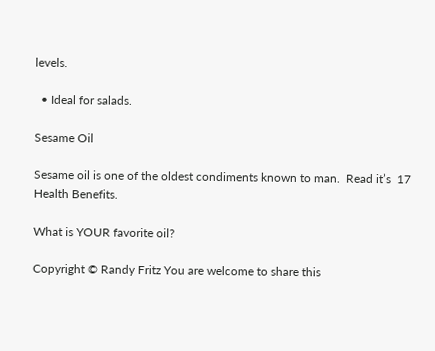levels.

  • Ideal for salads.

Sesame Oil

Sesame oil is one of the oldest condiments known to man.  Read it’s  17  Health Benefits.

What is YOUR favorite oil?

Copyright © Randy Fritz You are welcome to share this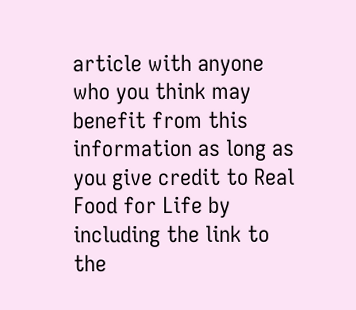article with anyone who you think may benefit from this information as long as you give credit to Real Food for Life by including the link to the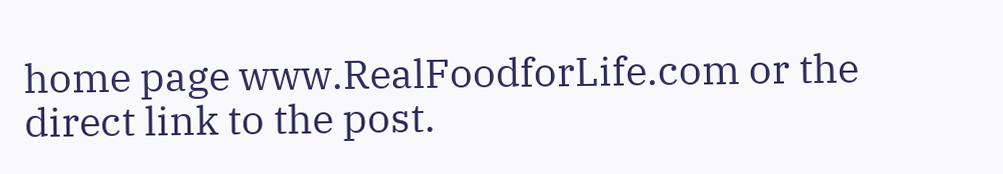home page www.RealFoodforLife.com or the direct link to the post.